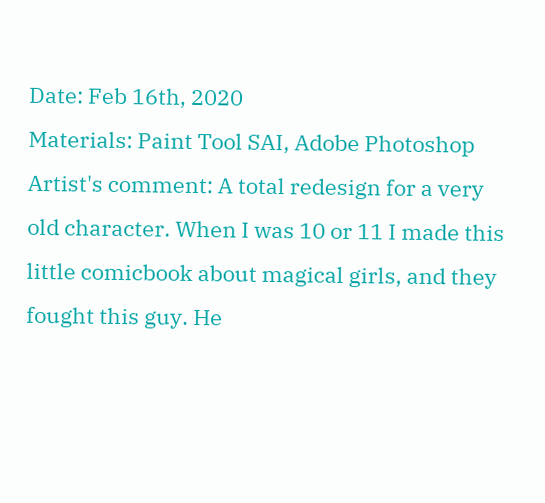Date: Feb 16th, 2020
Materials: Paint Tool SAI, Adobe Photoshop
Artist's comment: A total redesign for a very old character. When I was 10 or 11 I made this little comicbook about magical girls, and they fought this guy. He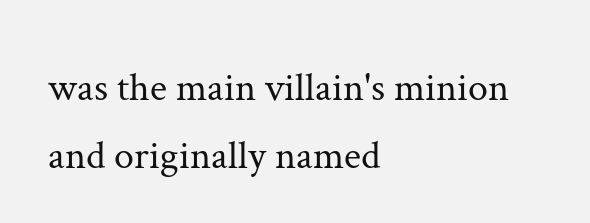was the main villain's minion and originally named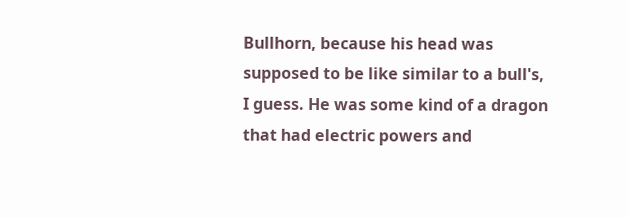Bullhorn, because his head was supposed to be like similar to a bull's, I guess. He was some kind of a dragon that had electric powers and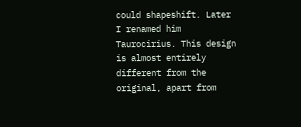could shapeshift. Later I renamed him Taurocirius. This design is almost entirely different from the original, apart from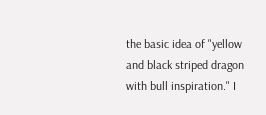the basic idea of "yellow and black striped dragon with bull inspiration." I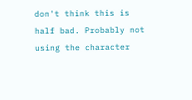don't think this is half bad. Probably not using the character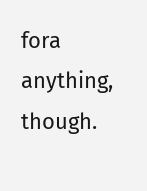fora anything, though.